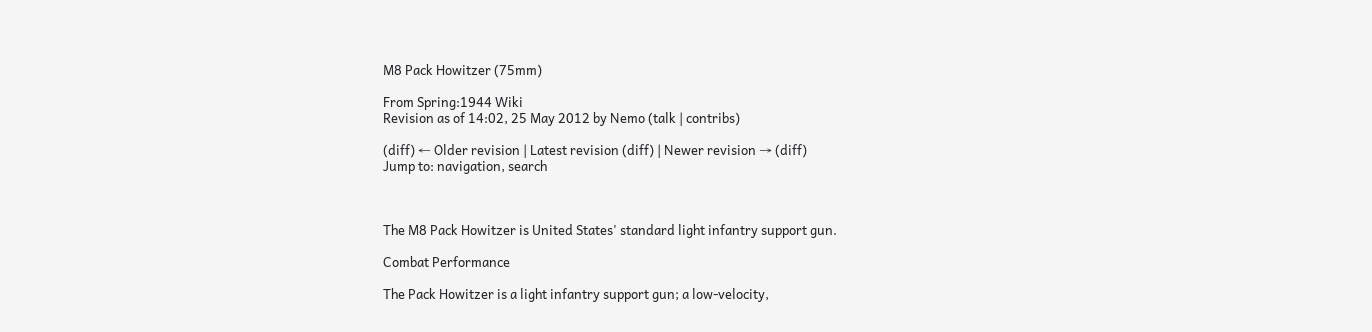M8 Pack Howitzer (75mm)

From Spring:1944 Wiki
Revision as of 14:02, 25 May 2012 by Nemo (talk | contribs)

(diff) ← Older revision | Latest revision (diff) | Newer revision → (diff)
Jump to: navigation, search



The M8 Pack Howitzer is United States' standard light infantry support gun.

Combat Performance

The Pack Howitzer is a light infantry support gun; a low-velocity,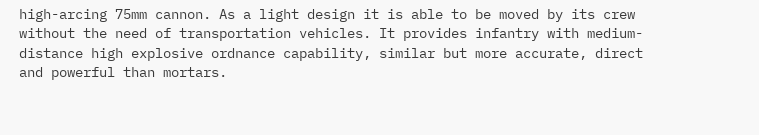high-arcing 75mm cannon. As a light design it is able to be moved by its crew without the need of transportation vehicles. It provides infantry with medium-distance high explosive ordnance capability, similar but more accurate, direct and powerful than mortars.